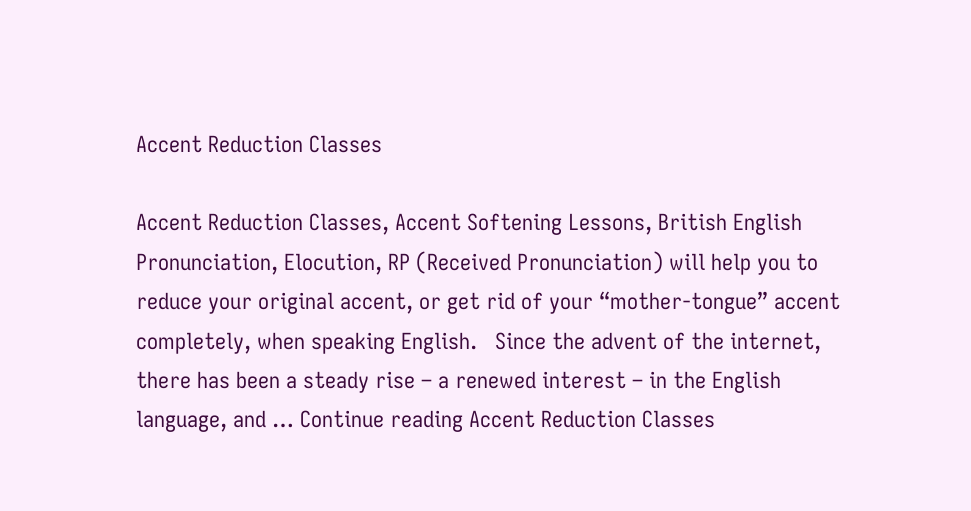Accent Reduction Classes

Accent Reduction Classes, Accent Softening Lessons, British English Pronunciation, Elocution, RP (Received Pronunciation) will help you to reduce your original accent, or get rid of your “mother-tongue” accent completely, when speaking English.   Since the advent of the internet, there has been a steady rise – a renewed interest – in the English language, and … Continue reading Accent Reduction Classes